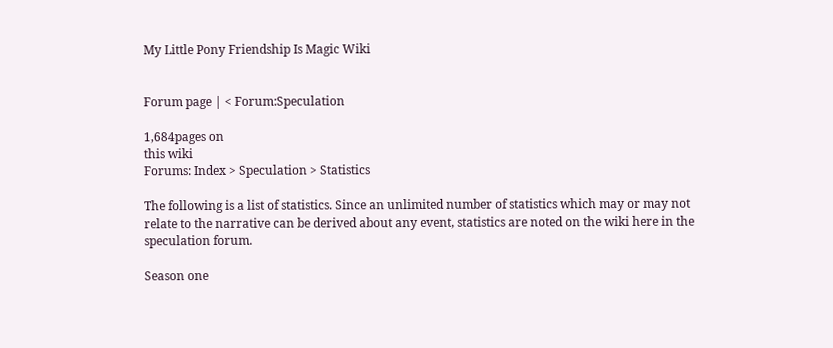My Little Pony Friendship Is Magic Wiki


Forum page | < Forum:Speculation

1,684pages on
this wiki
Forums: Index > Speculation > Statistics

The following is a list of statistics. Since an unlimited number of statistics which may or may not relate to the narrative can be derived about any event, statistics are noted on the wiki here in the speculation forum.

Season one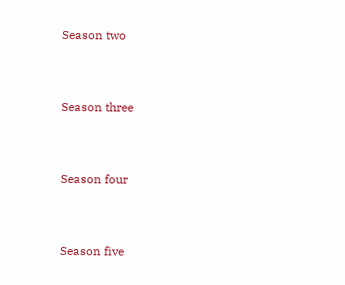Season two


Season three


Season four


Season five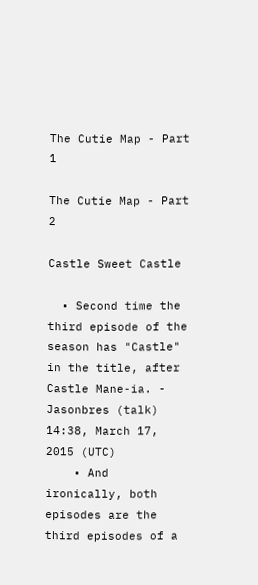The Cutie Map - Part 1

The Cutie Map - Part 2

Castle Sweet Castle

  • Second time the third episode of the season has "Castle" in the title, after Castle Mane-ia. - Jasonbres (talk) 14:38, March 17, 2015 (UTC)
    • And ironically, both episodes are the third episodes of a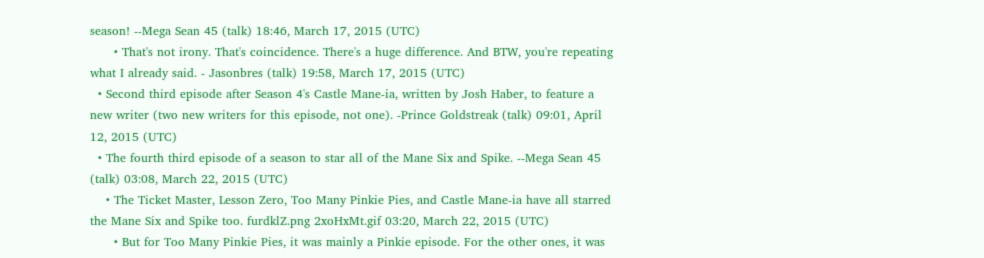season! --Mega Sean 45 (talk) 18:46, March 17, 2015 (UTC)
      • That's not irony. That's coincidence. There's a huge difference. And BTW, you're repeating what I already said. - Jasonbres (talk) 19:58, March 17, 2015 (UTC)
  • Second third episode after Season 4's Castle Mane-ia, written by Josh Haber, to feature a new writer (two new writers for this episode, not one). -Prince Goldstreak (talk) 09:01, April 12, 2015 (UTC)
  • The fourth third episode of a season to star all of the Mane Six and Spike. --Mega Sean 45 (talk) 03:08, March 22, 2015 (UTC)
    • The Ticket Master, Lesson Zero, Too Many Pinkie Pies, and Castle Mane-ia have all starred the Mane Six and Spike too. furdklZ.png 2xoHxMt.gif 03:20, March 22, 2015 (UTC)
      • But for Too Many Pinkie Pies, it was mainly a Pinkie episode. For the other ones, it was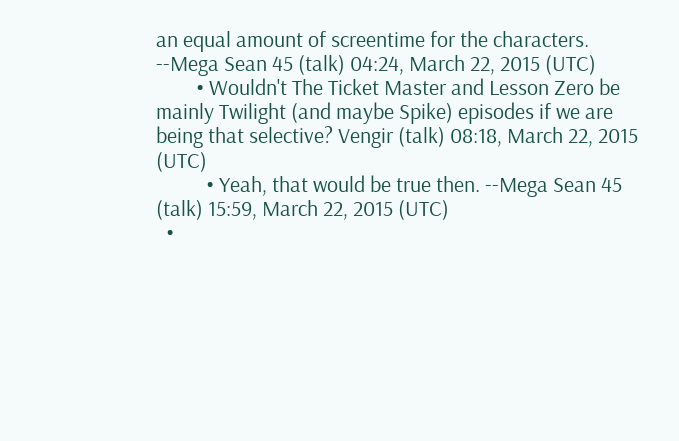an equal amount of screentime for the characters. --Mega Sean 45 (talk) 04:24, March 22, 2015 (UTC)
        • Wouldn't The Ticket Master and Lesson Zero be mainly Twilight (and maybe Spike) episodes if we are being that selective? Vengir (talk) 08:18, March 22, 2015 (UTC)
          • Yeah, that would be true then. --Mega Sean 45 (talk) 15:59, March 22, 2015 (UTC)
  •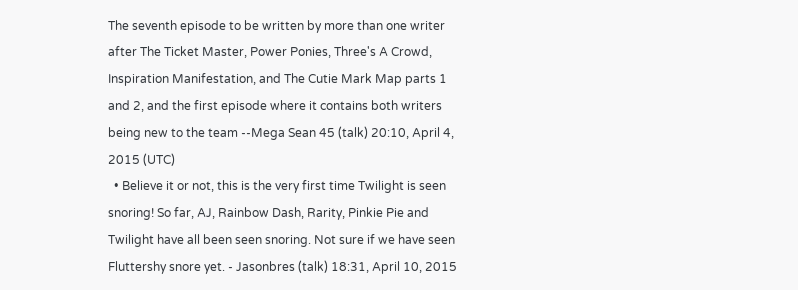The seventh episode to be written by more than one writer after The Ticket Master, Power Ponies, Three's A Crowd, Inspiration Manifestation, and The Cutie Mark Map parts 1 and 2, and the first episode where it contains both writers being new to the team --Mega Sean 45 (talk) 20:10, April 4, 2015 (UTC)
  • Believe it or not, this is the very first time Twilight is seen snoring! So far, AJ, Rainbow Dash, Rarity, Pinkie Pie and Twilight have all been seen snoring. Not sure if we have seen Fluttershy snore yet. - Jasonbres (talk) 18:31, April 10, 2015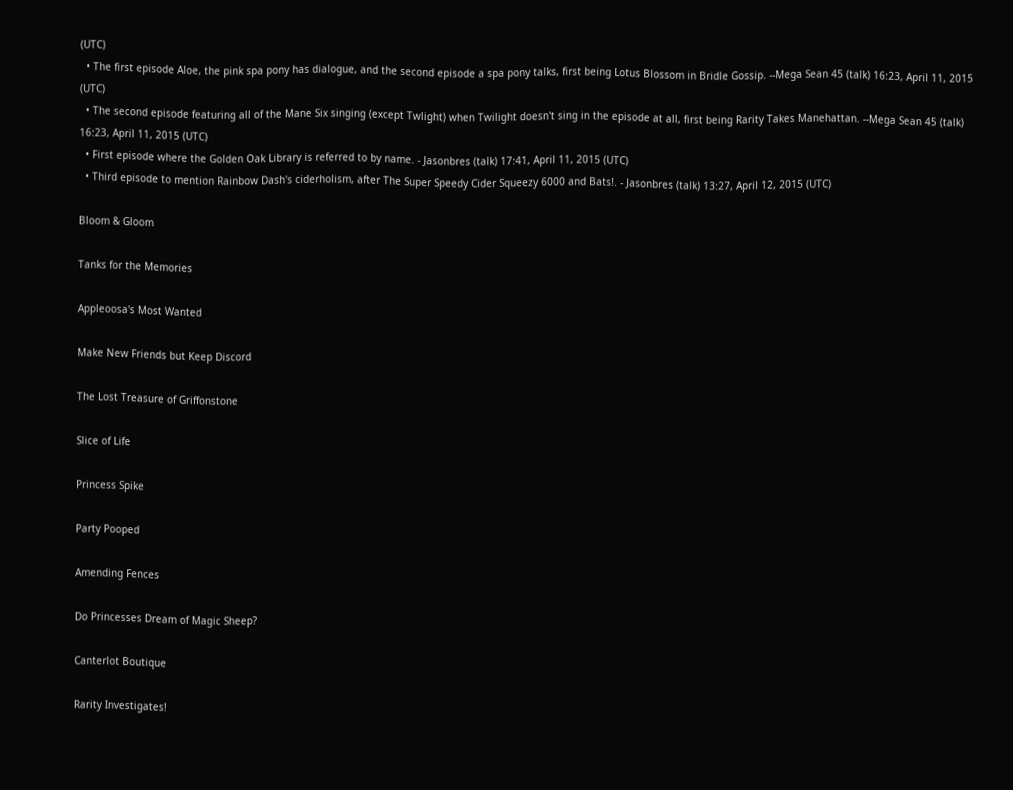(UTC)
  • The first episode Aloe, the pink spa pony has dialogue, and the second episode a spa pony talks, first being Lotus Blossom in Bridle Gossip. --Mega Sean 45 (talk) 16:23, April 11, 2015 (UTC)
  • The second episode featuring all of the Mane Six singing (except Twlight) when Twilight doesn't sing in the episode at all, first being Rarity Takes Manehattan. --Mega Sean 45 (talk) 16:23, April 11, 2015 (UTC)
  • First episode where the Golden Oak Library is referred to by name. - Jasonbres (talk) 17:41, April 11, 2015 (UTC)
  • Third episode to mention Rainbow Dash's ciderholism, after The Super Speedy Cider Squeezy 6000 and Bats!. - Jasonbres (talk) 13:27, April 12, 2015 (UTC)

Bloom & Gloom

Tanks for the Memories

Appleoosa's Most Wanted

Make New Friends but Keep Discord

The Lost Treasure of Griffonstone

Slice of Life

Princess Spike

Party Pooped

Amending Fences

Do Princesses Dream of Magic Sheep?

Canterlot Boutique

Rarity Investigates!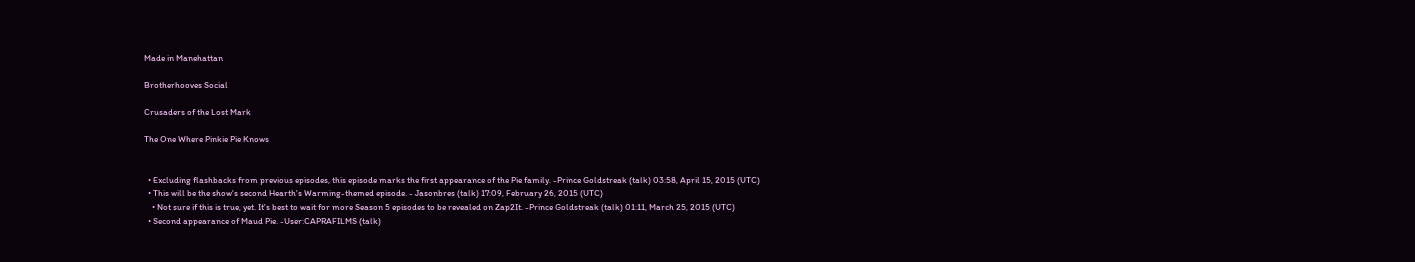Made in Manehattan

Brotherhooves Social

Crusaders of the Lost Mark

The One Where Pinkie Pie Knows


  • Excluding flashbacks from previous episodes, this episode marks the first appearance of the Pie family. -Prince Goldstreak (talk) 03:58, April 15, 2015 (UTC)
  • This will be the show's second Hearth's Warming-themed episode. - Jasonbres (talk) 17:09, February 26, 2015 (UTC)
    • Not sure if this is true, yet. It's best to wait for more Season 5 episodes to be revealed on Zap2It. -Prince Goldstreak (talk) 01:11, March 25, 2015 (UTC)
  • Second appearance of Maud Pie. -User:CAPRAFILMS (talk)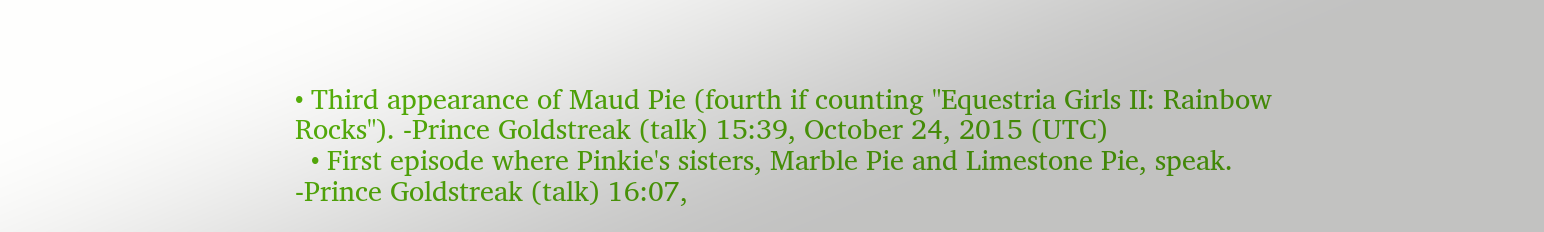• Third appearance of Maud Pie (fourth if counting "Equestria Girls II: Rainbow Rocks"). -Prince Goldstreak (talk) 15:39, October 24, 2015 (UTC)
  • First episode where Pinkie's sisters, Marble Pie and Limestone Pie, speak. -Prince Goldstreak (talk) 16:07,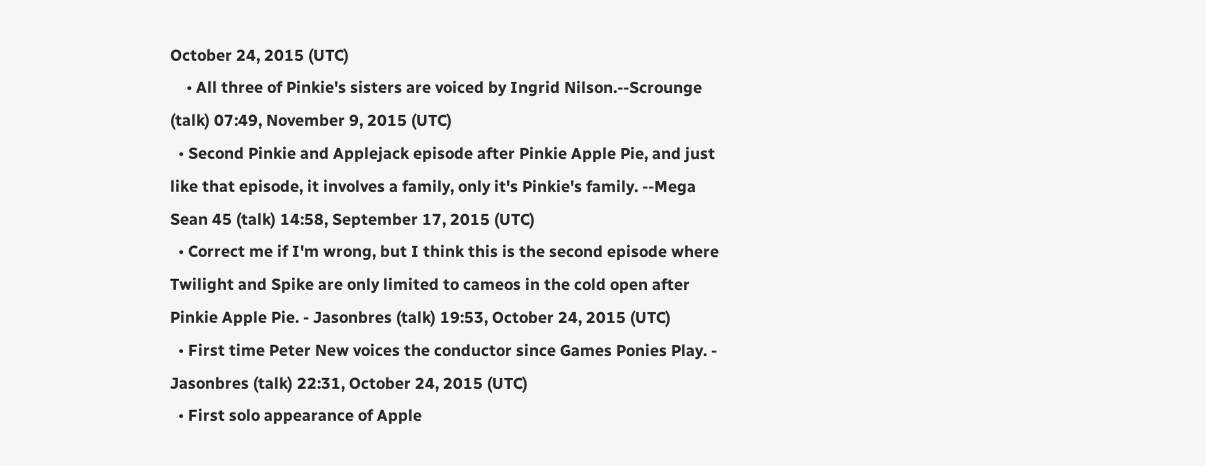October 24, 2015 (UTC)
    • All three of Pinkie's sisters are voiced by Ingrid Nilson.--Scrounge (talk) 07:49, November 9, 2015 (UTC)
  • Second Pinkie and Applejack episode after Pinkie Apple Pie, and just like that episode, it involves a family, only it's Pinkie's family. --Mega Sean 45 (talk) 14:58, September 17, 2015 (UTC)
  • Correct me if I'm wrong, but I think this is the second episode where Twilight and Spike are only limited to cameos in the cold open after Pinkie Apple Pie. - Jasonbres (talk) 19:53, October 24, 2015 (UTC)
  • First time Peter New voices the conductor since Games Ponies Play. - Jasonbres (talk) 22:31, October 24, 2015 (UTC)
  • First solo appearance of Apple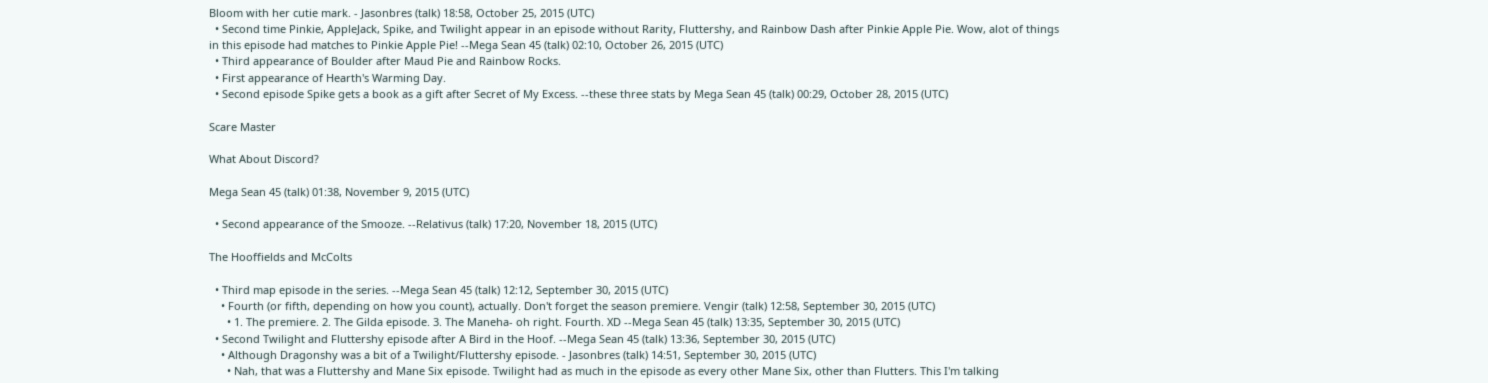Bloom with her cutie mark. - Jasonbres (talk) 18:58, October 25, 2015 (UTC)
  • Second time Pinkie, AppleJack, Spike, and Twilight appear in an episode without Rarity, Fluttershy, and Rainbow Dash after Pinkie Apple Pie. Wow, alot of things in this episode had matches to Pinkie Apple Pie! --Mega Sean 45 (talk) 02:10, October 26, 2015 (UTC)
  • Third appearance of Boulder after Maud Pie and Rainbow Rocks.
  • First appearance of Hearth's Warming Day.
  • Second episode Spike gets a book as a gift after Secret of My Excess. --these three stats by Mega Sean 45 (talk) 00:29, October 28, 2015 (UTC)

Scare Master

What About Discord?

Mega Sean 45 (talk) 01:38, November 9, 2015 (UTC)

  • Second appearance of the Smooze. --Relativus (talk) 17:20, November 18, 2015 (UTC)

The Hooffields and McColts

  • Third map episode in the series. --Mega Sean 45 (talk) 12:12, September 30, 2015 (UTC)
    • Fourth (or fifth, depending on how you count), actually. Don't forget the season premiere. Vengir (talk) 12:58, September 30, 2015 (UTC)
      • 1. The premiere. 2. The Gilda episode. 3. The Maneha- oh right. Fourth. XD --Mega Sean 45 (talk) 13:35, September 30, 2015 (UTC)
  • Second Twilight and Fluttershy episode after A Bird in the Hoof. --Mega Sean 45 (talk) 13:36, September 30, 2015 (UTC)
    • Although Dragonshy was a bit of a Twilight/Fluttershy episode. - Jasonbres (talk) 14:51, September 30, 2015 (UTC)
      • Nah, that was a Fluttershy and Mane Six episode. Twilight had as much in the episode as every other Mane Six, other than Flutters. This I'm talking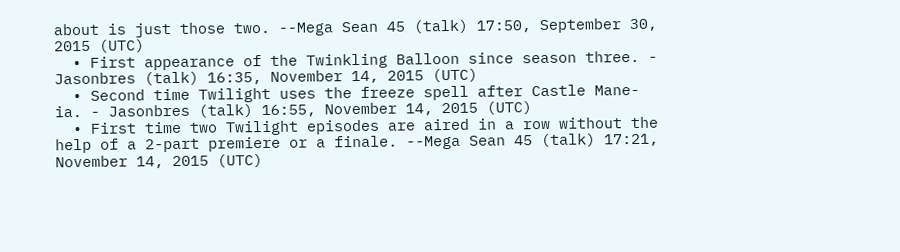about is just those two. --Mega Sean 45 (talk) 17:50, September 30, 2015 (UTC)
  • First appearance of the Twinkling Balloon since season three. - Jasonbres (talk) 16:35, November 14, 2015 (UTC)
  • Second time Twilight uses the freeze spell after Castle Mane-ia. - Jasonbres (talk) 16:55, November 14, 2015 (UTC)
  • First time two Twilight episodes are aired in a row without the help of a 2-part premiere or a finale. --Mega Sean 45 (talk) 17:21, November 14, 2015 (UTC)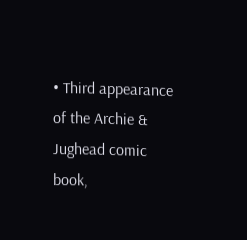• Third appearance of the Archie & Jughead comic book,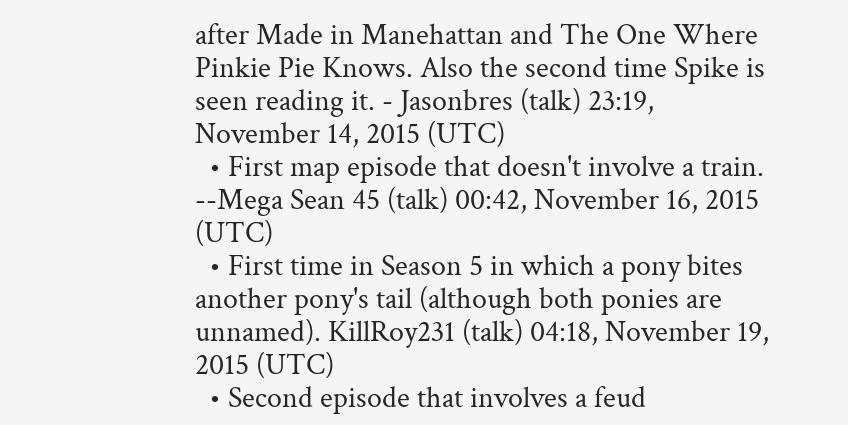after Made in Manehattan and The One Where Pinkie Pie Knows. Also the second time Spike is seen reading it. - Jasonbres (talk) 23:19, November 14, 2015 (UTC)
  • First map episode that doesn't involve a train. --Mega Sean 45 (talk) 00:42, November 16, 2015 (UTC)
  • First time in Season 5 in which a pony bites another pony's tail (although both ponies are unnamed). KillRoy231 (talk) 04:18, November 19, 2015 (UTC)
  • Second episode that involves a feud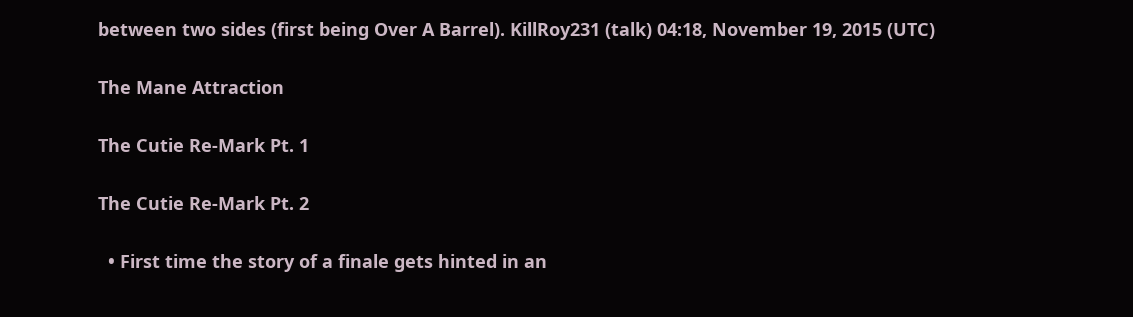between two sides (first being Over A Barrel). KillRoy231 (talk) 04:18, November 19, 2015 (UTC)

The Mane Attraction

The Cutie Re-Mark Pt. 1

The Cutie Re-Mark Pt. 2

  • First time the story of a finale gets hinted in an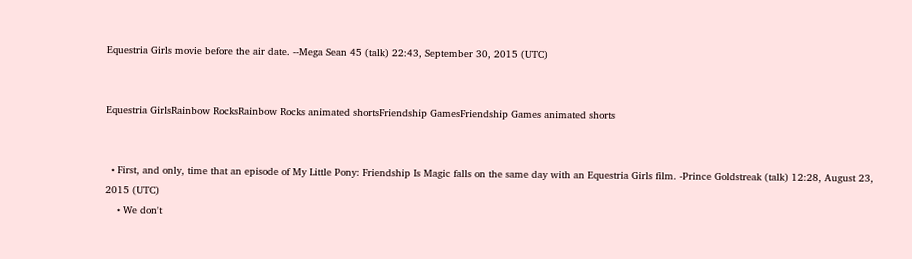Equestria Girls movie before the air date. --Mega Sean 45 (talk) 22:43, September 30, 2015 (UTC)


Equestria GirlsRainbow RocksRainbow Rocks animated shortsFriendship GamesFriendship Games animated shorts


  • First, and only, time that an episode of My Little Pony: Friendship Is Magic falls on the same day with an Equestria Girls film. -Prince Goldstreak (talk) 12:28, August 23, 2015 (UTC)
    • We don't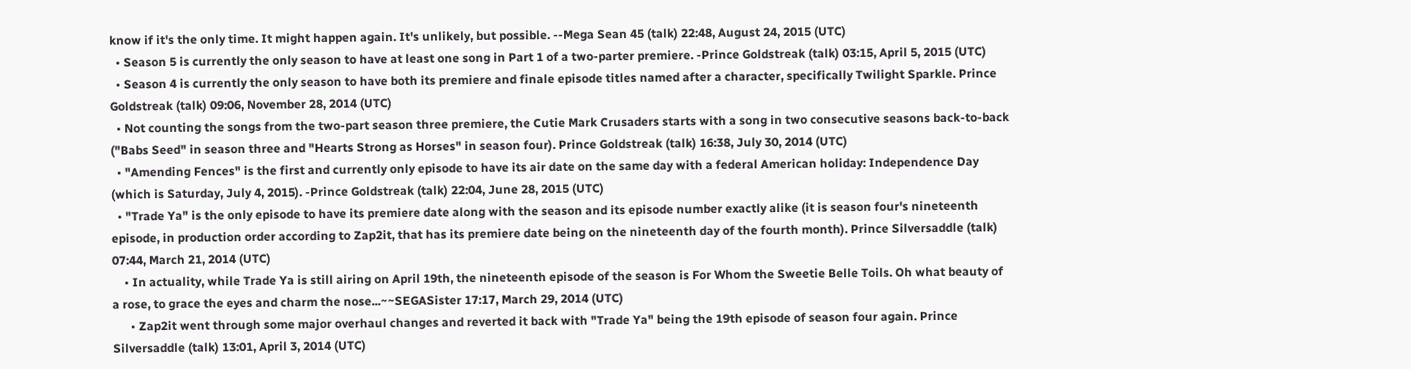know if it's the only time. It might happen again. It's unlikely, but possible. --Mega Sean 45 (talk) 22:48, August 24, 2015 (UTC)
  • Season 5 is currently the only season to have at least one song in Part 1 of a two-parter premiere. -Prince Goldstreak (talk) 03:15, April 5, 2015 (UTC)
  • Season 4 is currently the only season to have both its premiere and finale episode titles named after a character, specifically Twilight Sparkle. Prince Goldstreak (talk) 09:06, November 28, 2014 (UTC)
  • Not counting the songs from the two-part season three premiere, the Cutie Mark Crusaders starts with a song in two consecutive seasons back-to-back ("Babs Seed" in season three and "Hearts Strong as Horses" in season four). Prince Goldstreak (talk) 16:38, July 30, 2014 (UTC)
  • "Amending Fences" is the first and currently only episode to have its air date on the same day with a federal American holiday: Independence Day (which is Saturday, July 4, 2015). -Prince Goldstreak (talk) 22:04, June 28, 2015 (UTC)
  • "Trade Ya" is the only episode to have its premiere date along with the season and its episode number exactly alike (it is season four's nineteenth episode, in production order according to Zap2it, that has its premiere date being on the nineteenth day of the fourth month). Prince Silversaddle (talk) 07:44, March 21, 2014 (UTC)
    • In actuality, while Trade Ya is still airing on April 19th, the nineteenth episode of the season is For Whom the Sweetie Belle Toils. Oh what beauty of a rose, to grace the eyes and charm the nose...~~SEGASister 17:17, March 29, 2014 (UTC)
      • Zap2it went through some major overhaul changes and reverted it back with "Trade Ya" being the 19th episode of season four again. Prince Silversaddle (talk) 13:01, April 3, 2014 (UTC)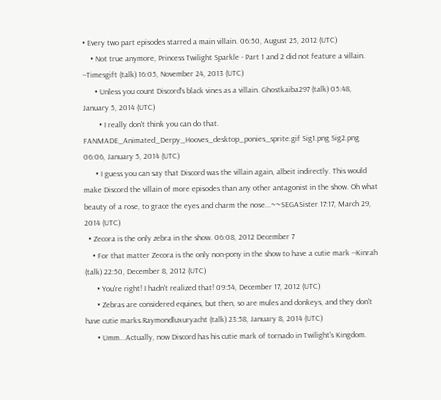• Every two part episodes starred a main villain. 06:50, August 25, 2012 (UTC)
    • Not true anymore, Princess Twilight Sparkle - Part 1 and 2 did not feature a villain. --Timesgift (talk) 16:05, November 24, 2013 (UTC)
      • Unless you count Discord's black vines as a villain. Ghostkaiba297 (talk) 05:48, January 5, 2014 (UTC)
        • I really don't think you can do that.  FANMADE_Animated_Derpy_Hooves_desktop_ponies_sprite.gif Sig1.png Sig2.png  06:06, January 5, 2014 (UTC)
      • I guess you can say that Discord was the villain again, albeit indirectly. This would make Discord the villain of more episodes than any other antagonist in the show. Oh what beauty of a rose, to grace the eyes and charm the nose...~~SEGASister 17:17, March 29, 2014 (UTC)
  • Zecora is the only zebra in the show. 06:08, 2012 December 7
    • For that matter Zecora is the only non-pony in the show to have a cutie mark --Kinrah (talk) 22:50, December 8, 2012 (UTC)
      • You're right! I hadn't realized that! 09:54, December 17, 2012 (UTC)
      • Zebras are considered equines, but then, so are mules and donkeys, and they don't have cutie marks.Raymondluxuryacht (talk) 23:58, January 8, 2014 (UTC)
      • Umm...Actually, now Discord has his cutie mark of tornado in Twilight's Kingdom.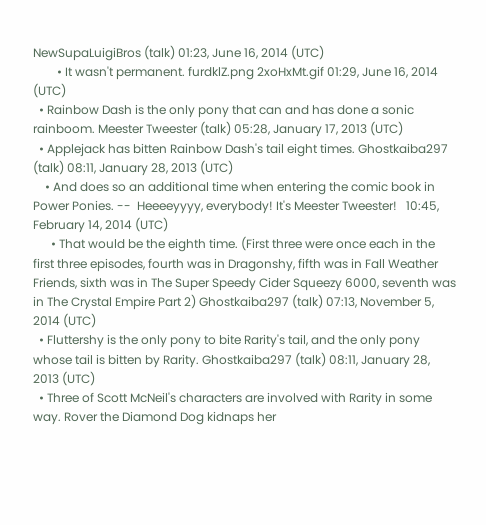NewSupaLuigiBros (talk) 01:23, June 16, 2014 (UTC)
        • It wasn't permanent. furdklZ.png 2xoHxMt.gif 01:29, June 16, 2014 (UTC)
  • Rainbow Dash is the only pony that can and has done a sonic rainboom. Meester Tweester (talk) 05:28, January 17, 2013 (UTC)
  • Applejack has bitten Rainbow Dash's tail eight times. Ghostkaiba297 (talk) 08:11, January 28, 2013 (UTC)
    • And does so an additional time when entering the comic book in Power Ponies. --  Heeeeyyyy, everybody! It's Meester Tweester!   10:45, February 14, 2014 (UTC)
      • That would be the eighth time. (First three were once each in the first three episodes, fourth was in Dragonshy, fifth was in Fall Weather Friends, sixth was in The Super Speedy Cider Squeezy 6000, seventh was in The Crystal Empire Part 2) Ghostkaiba297 (talk) 07:13, November 5, 2014 (UTC)
  • Fluttershy is the only pony to bite Rarity's tail, and the only pony whose tail is bitten by Rarity. Ghostkaiba297 (talk) 08:11, January 28, 2013 (UTC)
  • Three of Scott McNeil's characters are involved with Rarity in some way. Rover the Diamond Dog kidnaps her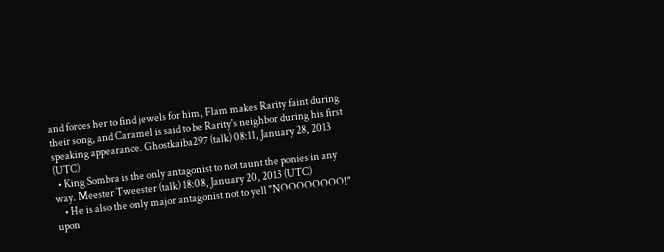and forces her to find jewels for him, Flam makes Rarity faint during their song, and Caramel is said to be Rarity's neighbor during his first speaking appearance. Ghostkaiba297 (talk) 08:11, January 28, 2013 (UTC)
  • King Sombra is the only antagonist to not taunt the ponies in any way. Meester Tweester (talk) 18:08, January 20, 2013 (UTC)
    • He is also the only major antagonist not to yell "NOOOOOOOO!" upon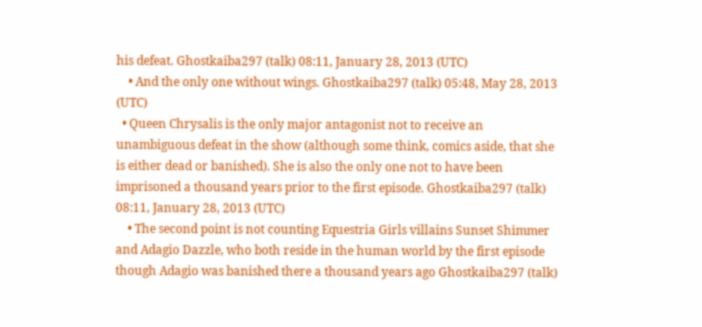his defeat. Ghostkaiba297 (talk) 08:11, January 28, 2013 (UTC)
    • And the only one without wings. Ghostkaiba297 (talk) 05:48, May 28, 2013 (UTC)
  • Queen Chrysalis is the only major antagonist not to receive an unambiguous defeat in the show (although some think, comics aside, that she is either dead or banished). She is also the only one not to have been imprisoned a thousand years prior to the first episode. Ghostkaiba297 (talk) 08:11, January 28, 2013 (UTC)
    • The second point is not counting Equestria Girls villains Sunset Shimmer and Adagio Dazzle, who both reside in the human world by the first episode though Adagio was banished there a thousand years ago Ghostkaiba297 (talk)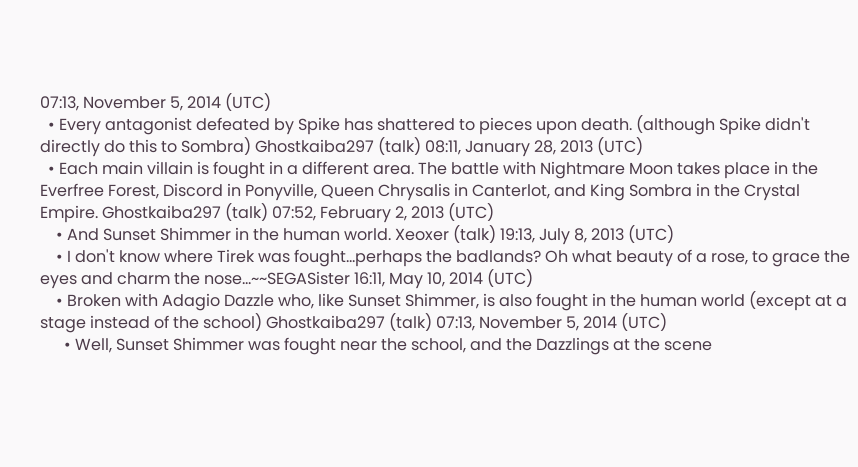07:13, November 5, 2014 (UTC)
  • Every antagonist defeated by Spike has shattered to pieces upon death. (although Spike didn't directly do this to Sombra) Ghostkaiba297 (talk) 08:11, January 28, 2013 (UTC)
  • Each main villain is fought in a different area. The battle with Nightmare Moon takes place in the Everfree Forest, Discord in Ponyville, Queen Chrysalis in Canterlot, and King Sombra in the Crystal Empire. Ghostkaiba297 (talk) 07:52, February 2, 2013 (UTC)
    • And Sunset Shimmer in the human world. Xeoxer (talk) 19:13, July 8, 2013 (UTC)
    • I don't know where Tirek was fought...perhaps the badlands? Oh what beauty of a rose, to grace the eyes and charm the nose...~~SEGASister 16:11, May 10, 2014 (UTC)
    • Broken with Adagio Dazzle who, like Sunset Shimmer, is also fought in the human world (except at a stage instead of the school) Ghostkaiba297 (talk) 07:13, November 5, 2014 (UTC)
      • Well, Sunset Shimmer was fought near the school, and the Dazzlings at the scene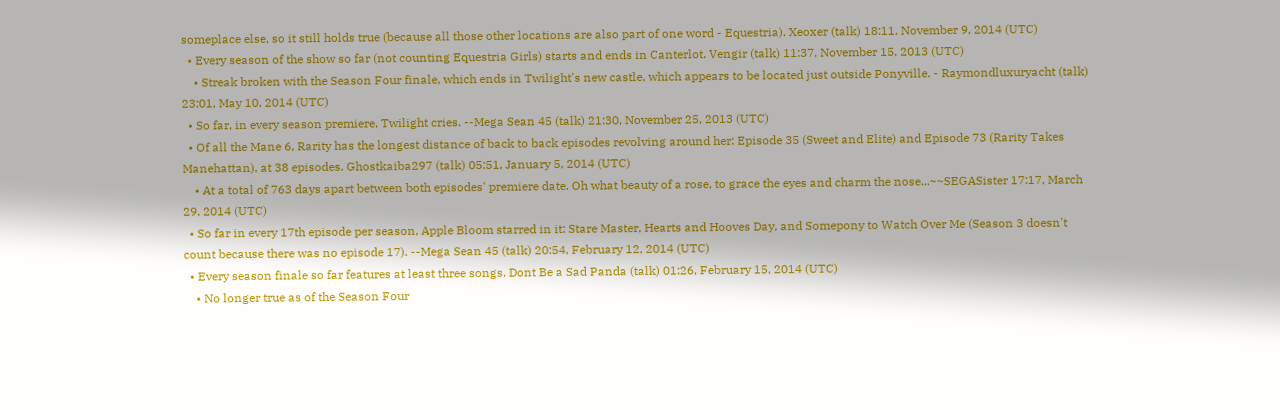someplace else, so it still holds true (because all those other locations are also part of one word - Equestria). Xeoxer (talk) 18:11, November 9, 2014 (UTC)
  • Every season of the show so far (not counting Equestria Girls) starts and ends in Canterlot. Vengir (talk) 11:37, November 15, 2013 (UTC)
    • Streak broken with the Season Four finale, which ends in Twilight's new castle, which appears to be located just outside Ponyville. - Raymondluxuryacht (talk) 23:01, May 10, 2014 (UTC)
  • So far, in every season premiere, Twilight cries. --Mega Sean 45 (talk) 21:30, November 25, 2013 (UTC)
  • Of all the Mane 6, Rarity has the longest distance of back to back episodes revolving around her: Episode 35 (Sweet and Elite) and Episode 73 (Rarity Takes Manehattan), at 38 episodes. Ghostkaiba297 (talk) 05:51, January 5, 2014 (UTC)
    • At a total of 763 days apart between both episodes' premiere date. Oh what beauty of a rose, to grace the eyes and charm the nose...~~SEGASister 17:17, March 29, 2014 (UTC)
  • So far in every 17th episode per season, Apple Bloom starred in it: Stare Master, Hearts and Hooves Day, and Somepony to Watch Over Me (Season 3 doesn't count because there was no episode 17). --Mega Sean 45 (talk) 20:54, February 12, 2014 (UTC)
  • Every season finale so far features at least three songs. Dont Be a Sad Panda (talk) 01:26, February 15, 2014 (UTC)
    • No longer true as of the Season Four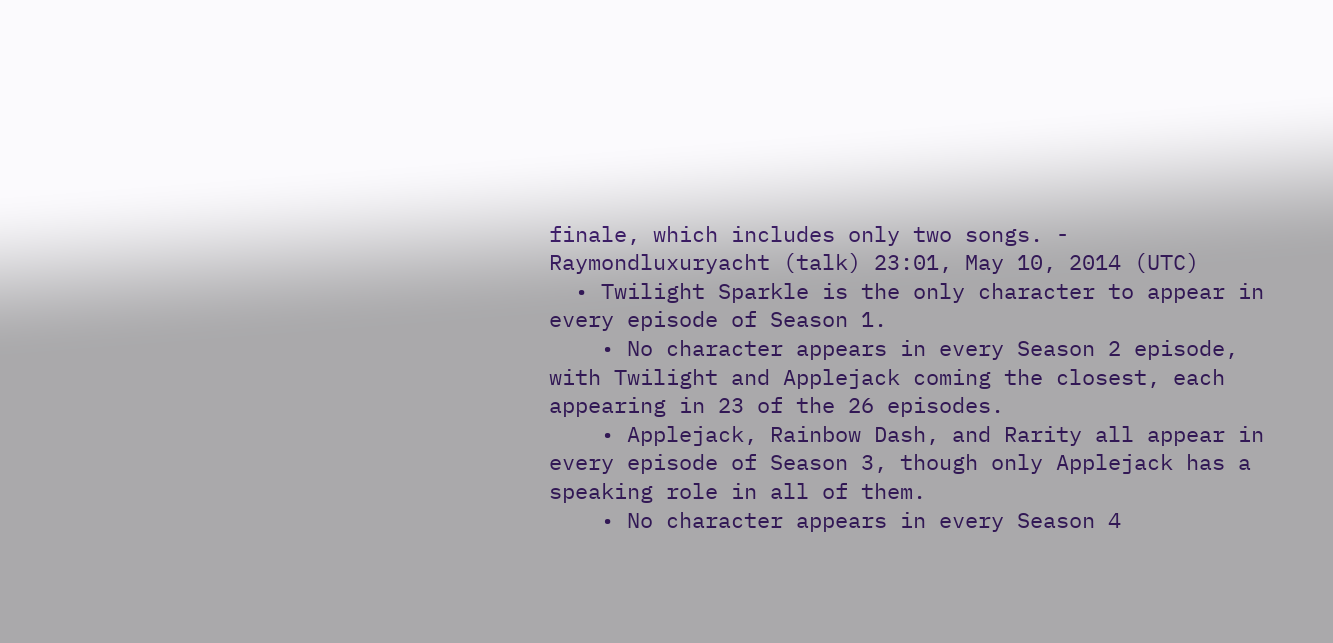finale, which includes only two songs. - Raymondluxuryacht (talk) 23:01, May 10, 2014 (UTC)
  • Twilight Sparkle is the only character to appear in every episode of Season 1.
    • No character appears in every Season 2 episode, with Twilight and Applejack coming the closest, each appearing in 23 of the 26 episodes.
    • Applejack, Rainbow Dash, and Rarity all appear in every episode of Season 3, though only Applejack has a speaking role in all of them.
    • No character appears in every Season 4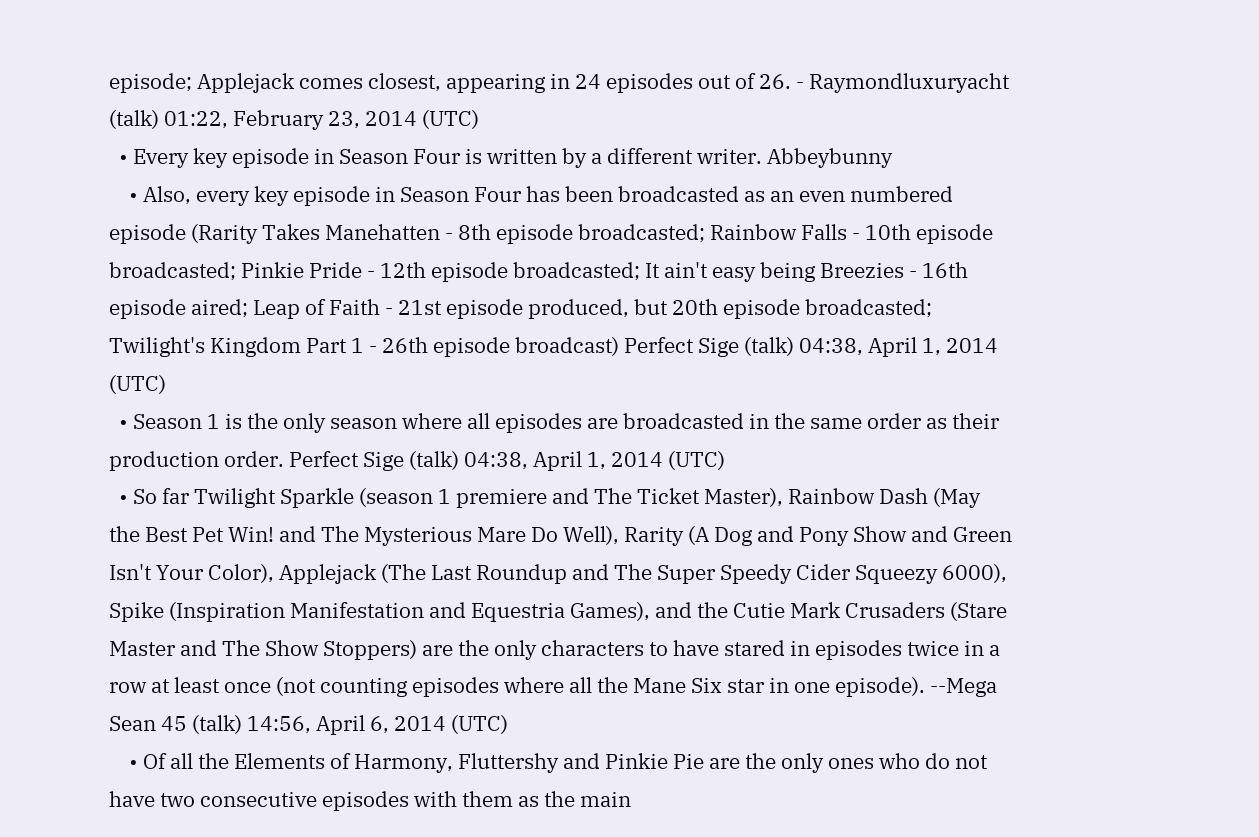episode; Applejack comes closest, appearing in 24 episodes out of 26. - Raymondluxuryacht (talk) 01:22, February 23, 2014 (UTC)
  • Every key episode in Season Four is written by a different writer. Abbeybunny
    • Also, every key episode in Season Four has been broadcasted as an even numbered episode (Rarity Takes Manehatten - 8th episode broadcasted; Rainbow Falls - 10th episode broadcasted; Pinkie Pride - 12th episode broadcasted; It ain't easy being Breezies - 16th episode aired; Leap of Faith - 21st episode produced, but 20th episode broadcasted; Twilight's Kingdom Part 1 - 26th episode broadcast) Perfect Sige (talk) 04:38, April 1, 2014 (UTC)
  • Season 1 is the only season where all episodes are broadcasted in the same order as their production order. Perfect Sige (talk) 04:38, April 1, 2014 (UTC)
  • So far Twilight Sparkle (season 1 premiere and The Ticket Master), Rainbow Dash (May the Best Pet Win! and The Mysterious Mare Do Well), Rarity (A Dog and Pony Show and Green Isn't Your Color), Applejack (The Last Roundup and The Super Speedy Cider Squeezy 6000), Spike (Inspiration Manifestation and Equestria Games), and the Cutie Mark Crusaders (Stare Master and The Show Stoppers) are the only characters to have stared in episodes twice in a row at least once (not counting episodes where all the Mane Six star in one episode). --Mega Sean 45 (talk) 14:56, April 6, 2014 (UTC)
    • Of all the Elements of Harmony, Fluttershy and Pinkie Pie are the only ones who do not have two consecutive episodes with them as the main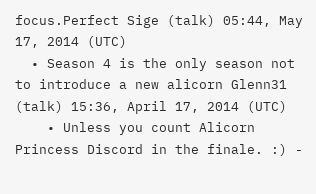focus.Perfect Sige (talk) 05:44, May 17, 2014 (UTC)
  • Season 4 is the only season not to introduce a new alicorn Glenn31 (talk) 15:36, April 17, 2014 (UTC)
    • Unless you count Alicorn Princess Discord in the finale. :) -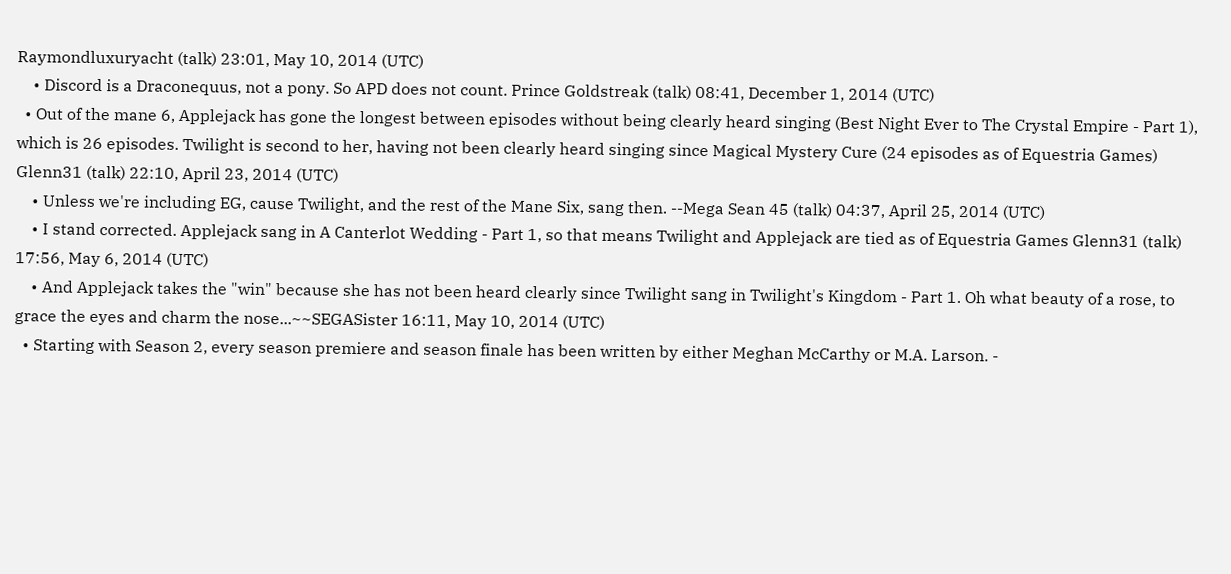Raymondluxuryacht (talk) 23:01, May 10, 2014 (UTC)
    • Discord is a Draconequus, not a pony. So APD does not count. Prince Goldstreak (talk) 08:41, December 1, 2014 (UTC)
  • Out of the mane 6, Applejack has gone the longest between episodes without being clearly heard singing (Best Night Ever to The Crystal Empire - Part 1), which is 26 episodes. Twilight is second to her, having not been clearly heard singing since Magical Mystery Cure (24 episodes as of Equestria Games) Glenn31 (talk) 22:10, April 23, 2014 (UTC)
    • Unless we're including EG, cause Twilight, and the rest of the Mane Six, sang then. --Mega Sean 45 (talk) 04:37, April 25, 2014 (UTC)
    • I stand corrected. Applejack sang in A Canterlot Wedding - Part 1, so that means Twilight and Applejack are tied as of Equestria Games Glenn31 (talk) 17:56, May 6, 2014 (UTC)
    • And Applejack takes the "win" because she has not been heard clearly since Twilight sang in Twilight's Kingdom - Part 1. Oh what beauty of a rose, to grace the eyes and charm the nose...~~SEGASister 16:11, May 10, 2014 (UTC)
  • Starting with Season 2, every season premiere and season finale has been written by either Meghan McCarthy or M.A. Larson. -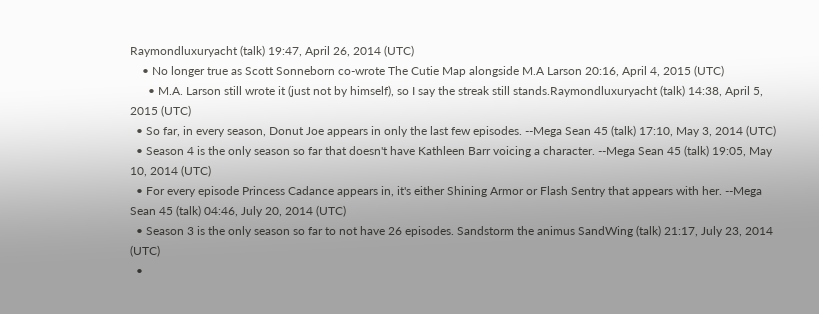Raymondluxuryacht (talk) 19:47, April 26, 2014 (UTC)
    • No longer true as Scott Sonneborn co-wrote The Cutie Map alongside M.A Larson 20:16, April 4, 2015 (UTC)
      • M.A. Larson still wrote it (just not by himself), so I say the streak still stands.Raymondluxuryacht (talk) 14:38, April 5, 2015 (UTC)
  • So far, in every season, Donut Joe appears in only the last few episodes. --Mega Sean 45 (talk) 17:10, May 3, 2014 (UTC)
  • Season 4 is the only season so far that doesn't have Kathleen Barr voicing a character. --Mega Sean 45 (talk) 19:05, May 10, 2014 (UTC)
  • For every episode Princess Cadance appears in, it's either Shining Armor or Flash Sentry that appears with her. --Mega Sean 45 (talk) 04:46, July 20, 2014 (UTC)
  • Season 3 is the only season so far to not have 26 episodes. Sandstorm the animus SandWing (talk) 21:17, July 23, 2014 (UTC)
  •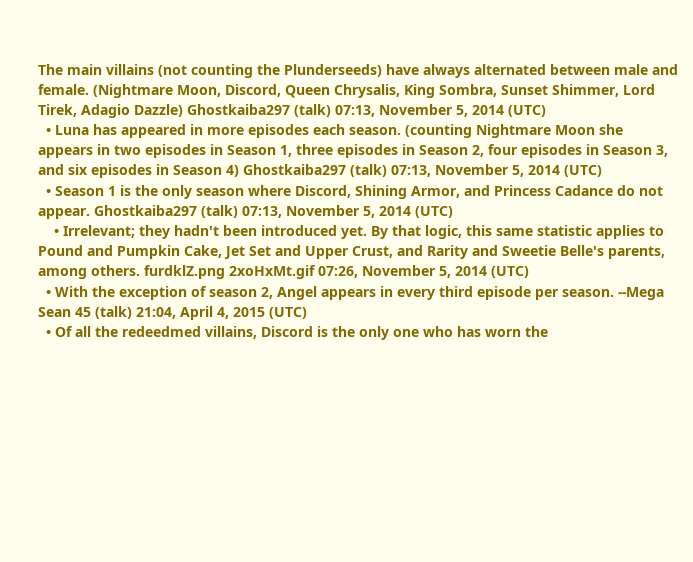The main villains (not counting the Plunderseeds) have always alternated between male and female. (Nightmare Moon, Discord, Queen Chrysalis, King Sombra, Sunset Shimmer, Lord Tirek, Adagio Dazzle) Ghostkaiba297 (talk) 07:13, November 5, 2014 (UTC)
  • Luna has appeared in more episodes each season. (counting Nightmare Moon she appears in two episodes in Season 1, three episodes in Season 2, four episodes in Season 3, and six episodes in Season 4) Ghostkaiba297 (talk) 07:13, November 5, 2014 (UTC)
  • Season 1 is the only season where Discord, Shining Armor, and Princess Cadance do not appear. Ghostkaiba297 (talk) 07:13, November 5, 2014 (UTC)
    • Irrelevant; they hadn't been introduced yet. By that logic, this same statistic applies to Pound and Pumpkin Cake, Jet Set and Upper Crust, and Rarity and Sweetie Belle's parents, among others. furdklZ.png 2xoHxMt.gif 07:26, November 5, 2014 (UTC)
  • With the exception of season 2, Angel appears in every third episode per season. --Mega Sean 45 (talk) 21:04, April 4, 2015 (UTC)
  • Of all the redeedmed villains, Discord is the only one who has worn the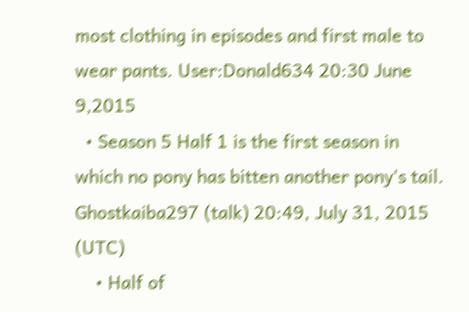most clothing in episodes and first male to wear pants. User:Donald634 20:30 June 9,2015
  • Season 5 Half 1 is the first season in which no pony has bitten another pony's tail. Ghostkaiba297 (talk) 20:49, July 31, 2015 (UTC)
    • Half of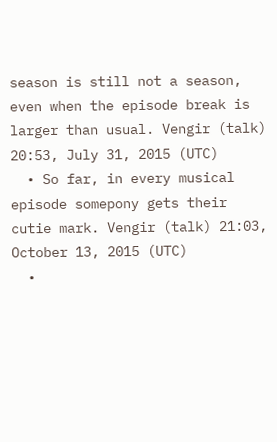season is still not a season, even when the episode break is larger than usual. Vengir (talk) 20:53, July 31, 2015 (UTC)
  • So far, in every musical episode somepony gets their cutie mark. Vengir (talk) 21:03, October 13, 2015 (UTC)
  •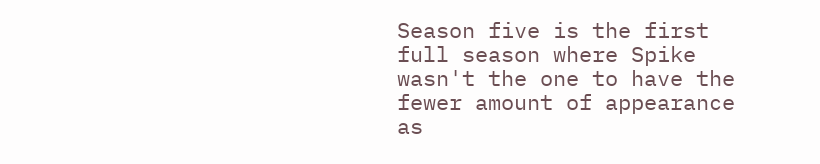Season five is the first full season where Spike wasn't the one to have the fewer amount of appearance as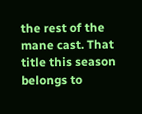the rest of the mane cast. That title this season belongs to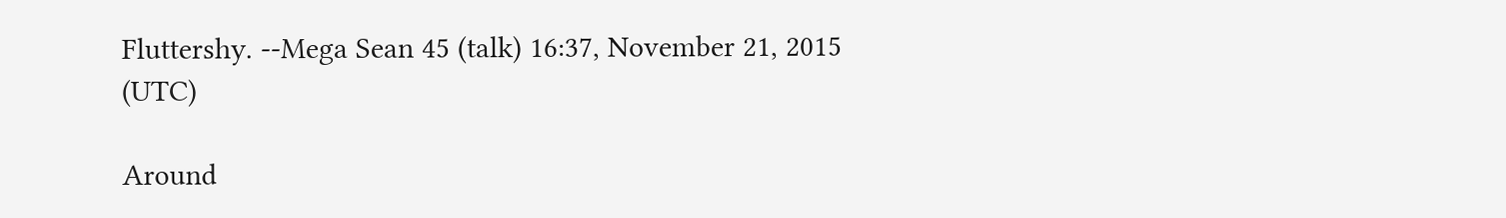Fluttershy. --Mega Sean 45 (talk) 16:37, November 21, 2015 (UTC)

Around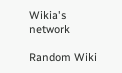Wikia's network

Random Wiki